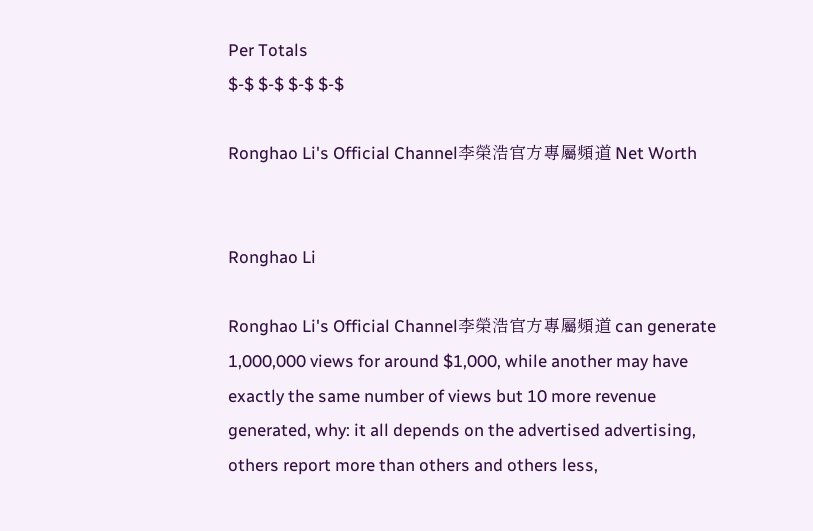Per Totals
$-$ $-$ $-$ $-$

Ronghao Li's Official Channel李榮浩官方專屬頻道 Net Worth


Ronghao Li

Ronghao Li's Official Channel李榮浩官方專屬頻道 can generate 1,000,000 views for around $1,000, while another may have exactly the same number of views but 10 more revenue generated, why: it all depends on the advertised advertising, others report more than others and others less,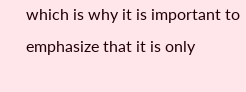which is why it is important to emphasize that it is only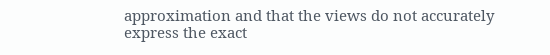approximation and that the views do not accurately express the exact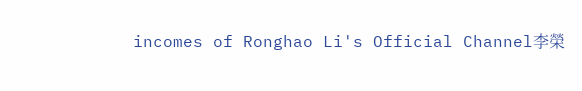incomes of Ronghao Li's Official Channel李榮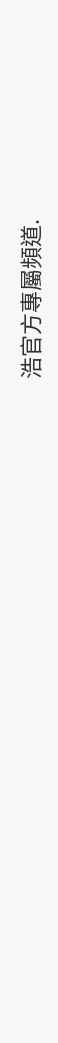浩官方專屬頻道.